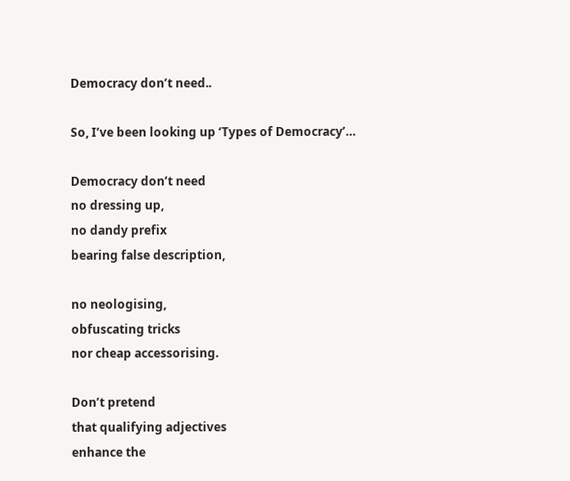Democracy don’t need..

So, I’ve been looking up ‘Types of Democracy’…

Democracy don’t need
no dressing up,
no dandy prefix
bearing false description,

no neologising,
obfuscating tricks
nor cheap accessorising.

Don’t pretend
that qualifying adjectives
enhance the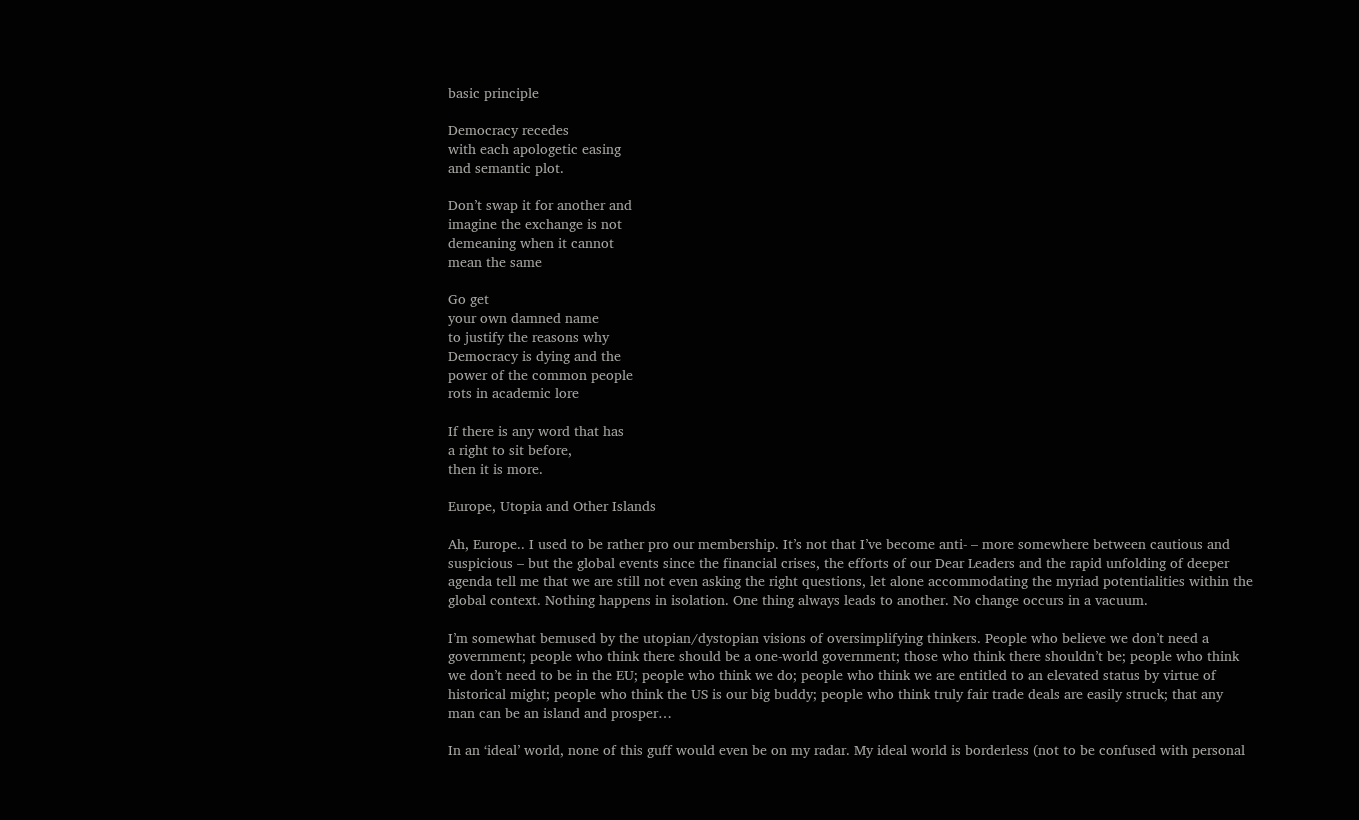basic principle

Democracy recedes
with each apologetic easing
and semantic plot.

Don’t swap it for another and
imagine the exchange is not
demeaning when it cannot
mean the same

Go get
your own damned name
to justify the reasons why
Democracy is dying and the
power of the common people
rots in academic lore

If there is any word that has
a right to sit before,
then it is more.

Europe, Utopia and Other Islands

Ah, Europe.. I used to be rather pro our membership. It’s not that I’ve become anti- – more somewhere between cautious and suspicious – but the global events since the financial crises, the efforts of our Dear Leaders and the rapid unfolding of deeper agenda tell me that we are still not even asking the right questions, let alone accommodating the myriad potentialities within the global context. Nothing happens in isolation. One thing always leads to another. No change occurs in a vacuum.

I’m somewhat bemused by the utopian/dystopian visions of oversimplifying thinkers. People who believe we don’t need a government; people who think there should be a one-world government; those who think there shouldn’t be; people who think we don’t need to be in the EU; people who think we do; people who think we are entitled to an elevated status by virtue of historical might; people who think the US is our big buddy; people who think truly fair trade deals are easily struck; that any man can be an island and prosper…

In an ‘ideal’ world, none of this guff would even be on my radar. My ideal world is borderless (not to be confused with personal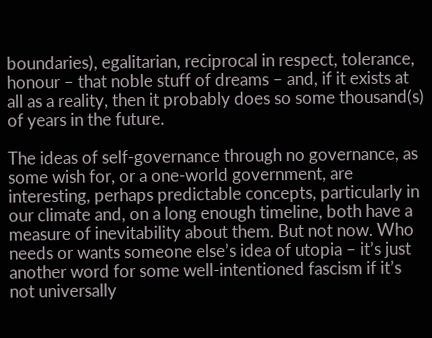boundaries), egalitarian, reciprocal in respect, tolerance, honour – that noble stuff of dreams – and, if it exists at all as a reality, then it probably does so some thousand(s) of years in the future.

The ideas of self-governance through no governance, as some wish for, or a one-world government, are interesting, perhaps predictable concepts, particularly in our climate and, on a long enough timeline, both have a measure of inevitability about them. But not now. Who needs or wants someone else’s idea of utopia – it’s just another word for some well-intentioned fascism if it’s not universally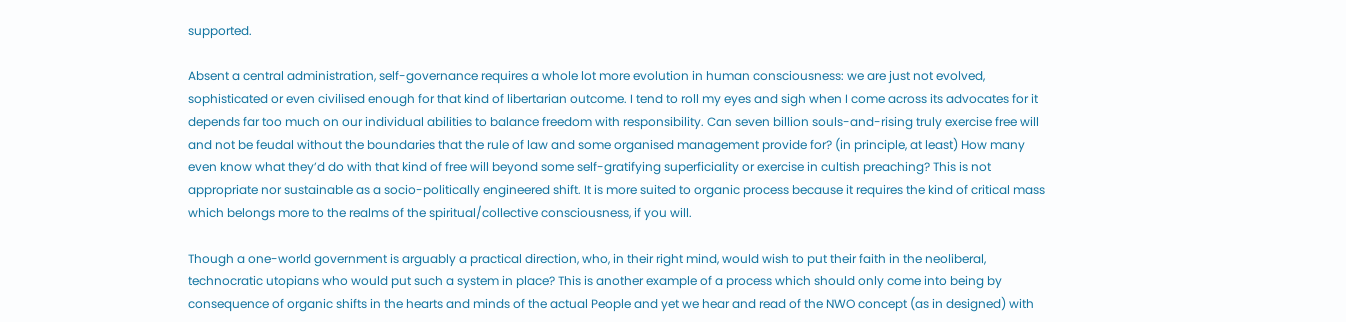supported.

Absent a central administration, self-governance requires a whole lot more evolution in human consciousness: we are just not evolved, sophisticated or even civilised enough for that kind of libertarian outcome. I tend to roll my eyes and sigh when I come across its advocates for it depends far too much on our individual abilities to balance freedom with responsibility. Can seven billion souls-and-rising truly exercise free will and not be feudal without the boundaries that the rule of law and some organised management provide for? (in principle, at least) How many even know what they’d do with that kind of free will beyond some self-gratifying superficiality or exercise in cultish preaching? This is not appropriate nor sustainable as a socio-politically engineered shift. It is more suited to organic process because it requires the kind of critical mass which belongs more to the realms of the spiritual/collective consciousness, if you will.

Though a one-world government is arguably a practical direction, who, in their right mind, would wish to put their faith in the neoliberal, technocratic utopians who would put such a system in place? This is another example of a process which should only come into being by consequence of organic shifts in the hearts and minds of the actual People and yet we hear and read of the NWO concept (as in designed) with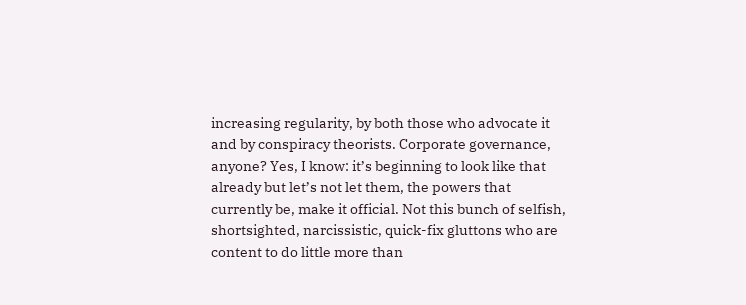increasing regularity, by both those who advocate it and by conspiracy theorists. Corporate governance, anyone? Yes, I know: it’s beginning to look like that already but let’s not let them, the powers that currently be, make it official. Not this bunch of selfish, shortsighted, narcissistic, quick-fix gluttons who are content to do little more than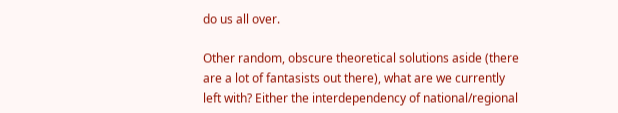do us all over.

Other random, obscure theoretical solutions aside (there are a lot of fantasists out there), what are we currently left with? Either the interdependency of national/regional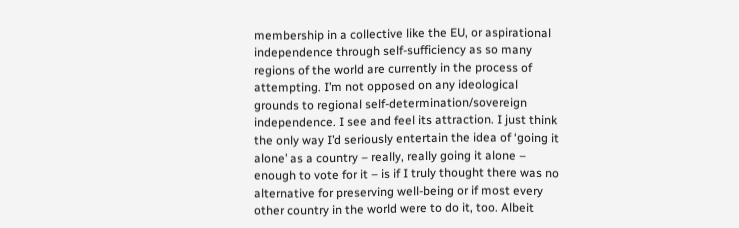membership in a collective like the EU, or aspirational independence through self-sufficiency as so many regions of the world are currently in the process of attempting. I’m not opposed on any ideological grounds to regional self-determination/sovereign independence. I see and feel its attraction. I just think the only way I’d seriously entertain the idea of ‘going it alone’ as a country – really, really going it alone – enough to vote for it – is if I truly thought there was no alternative for preserving well-being or if most every other country in the world were to do it, too. Albeit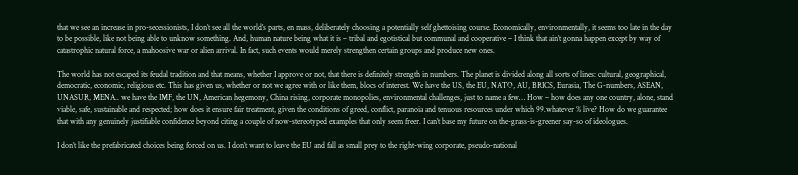that we see an increase in pro-secessionists, I don’t see all the world’s parts, en mass, deliberately choosing a potentially self ghettoising course. Economically, environmentally, it seems too late in the day to be possible, like not being able to unknow something. And, human nature being what it is – tribal and egotistical but communal and cooperative – I think that ain’t gonna happen except by way of catastrophic natural force, a mahoosive war or alien arrival. In fact, such events would merely strengthen certain groups and produce new ones.

The world has not escaped its feudal tradition and that means, whether I approve or not, that there is definitely strength in numbers. The planet is divided along all sorts of lines: cultural, geographical, democratic, economic, religious etc. This has given us, whether or not we agree with or like them, blocs of interest. We have the US, the EU, NATO, AU, BRICS, Eurasia, The G-numbers, ASEAN, UNASUR, MENA.. we have the IMF, the UN, American hegemony, China rising, corporate monopolies, environmental challenges, just to name a few… How – how does any one country, alone, stand viable, safe, sustainable and respected; how does it ensure fair treatment, given the conditions of greed, conflict, paranoia and tenuous resources under which 99.whatever % live? How do we guarantee that with any genuinely justifiable confidence beyond citing a couple of now-stereotyped examples that only seem freer. I can’t base my future on the-grass-is-greener say-so of ideologues.

I don’t like the prefabricated choices being forced on us. I don’t want to leave the EU and fall as small prey to the right-wing corporate, pseudo-national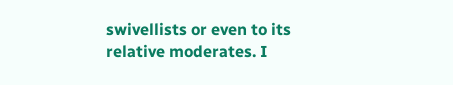swivellists or even to its relative moderates. I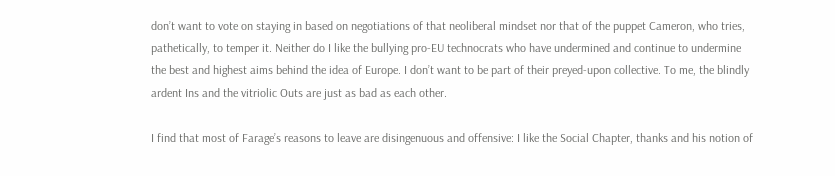don’t want to vote on staying in based on negotiations of that neoliberal mindset nor that of the puppet Cameron, who tries, pathetically, to temper it. Neither do I like the bullying pro-EU technocrats who have undermined and continue to undermine the best and highest aims behind the idea of Europe. I don’t want to be part of their preyed-upon collective. To me, the blindly ardent Ins and the vitriolic Outs are just as bad as each other.

I find that most of Farage’s reasons to leave are disingenuous and offensive: I like the Social Chapter, thanks and his notion of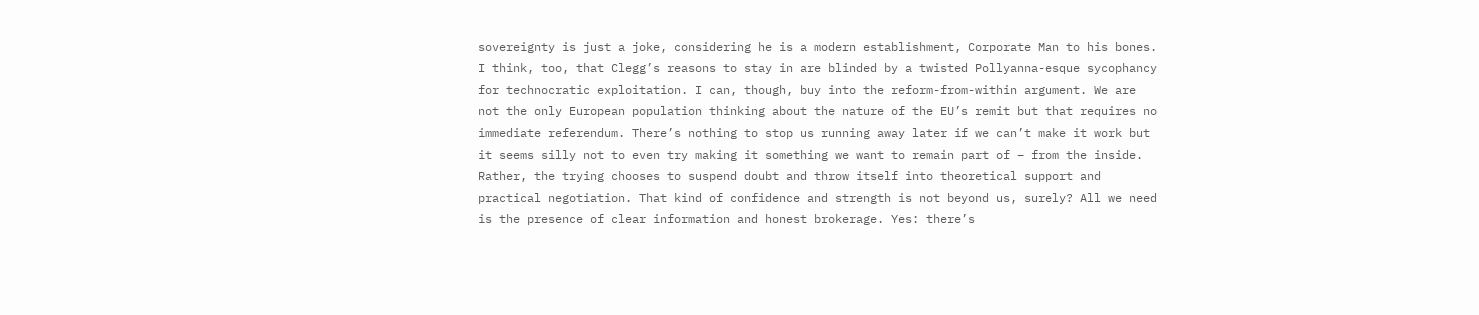sovereignty is just a joke, considering he is a modern establishment, Corporate Man to his bones. I think, too, that Clegg’s reasons to stay in are blinded by a twisted Pollyanna-esque sycophancy for technocratic exploitation. I can, though, buy into the reform-from-within argument. We are not the only European population thinking about the nature of the EU’s remit but that requires no immediate referendum. There’s nothing to stop us running away later if we can’t make it work but it seems silly not to even try making it something we want to remain part of – from the inside. Rather, the trying chooses to suspend doubt and throw itself into theoretical support and practical negotiation. That kind of confidence and strength is not beyond us, surely? All we need is the presence of clear information and honest brokerage. Yes: there’s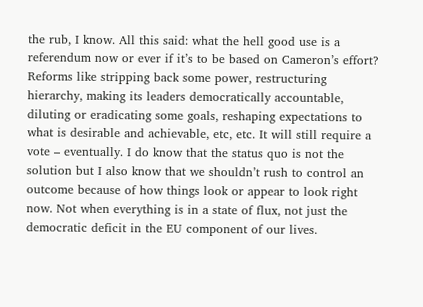the rub, I know. All this said: what the hell good use is a referendum now or ever if it’s to be based on Cameron’s effort? Reforms like stripping back some power, restructuring hierarchy, making its leaders democratically accountable, diluting or eradicating some goals, reshaping expectations to what is desirable and achievable, etc, etc. It will still require a vote – eventually. I do know that the status quo is not the solution but I also know that we shouldn’t rush to control an outcome because of how things look or appear to look right now. Not when everything is in a state of flux, not just the democratic deficit in the EU component of our lives.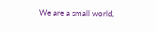We are a small world,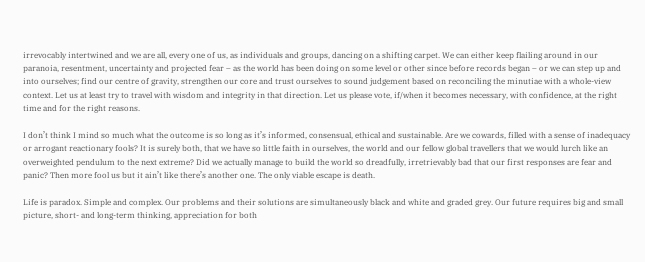irrevocably intertwined and we are all, every one of us, as individuals and groups, dancing on a shifting carpet. We can either keep flailing around in our paranoia, resentment, uncertainty and projected fear – as the world has been doing on some level or other since before records began – or we can step up and into ourselves; find our centre of gravity, strengthen our core and trust ourselves to sound judgement based on reconciling the minutiae with a whole-view context. Let us at least try to travel with wisdom and integrity in that direction. Let us please vote, if/when it becomes necessary, with confidence, at the right time and for the right reasons.

I don’t think I mind so much what the outcome is so long as it’s informed, consensual, ethical and sustainable. Are we cowards, filled with a sense of inadequacy or arrogant reactionary fools? It is surely both, that we have so little faith in ourselves, the world and our fellow global travellers that we would lurch like an overweighted pendulum to the next extreme? Did we actually manage to build the world so dreadfully, irretrievably bad that our first responses are fear and panic? Then more fool us but it ain’t like there’s another one. The only viable escape is death.

Life is paradox. Simple and complex. Our problems and their solutions are simultaneously black and white and graded grey. Our future requires big and small picture, short- and long-term thinking, appreciation for both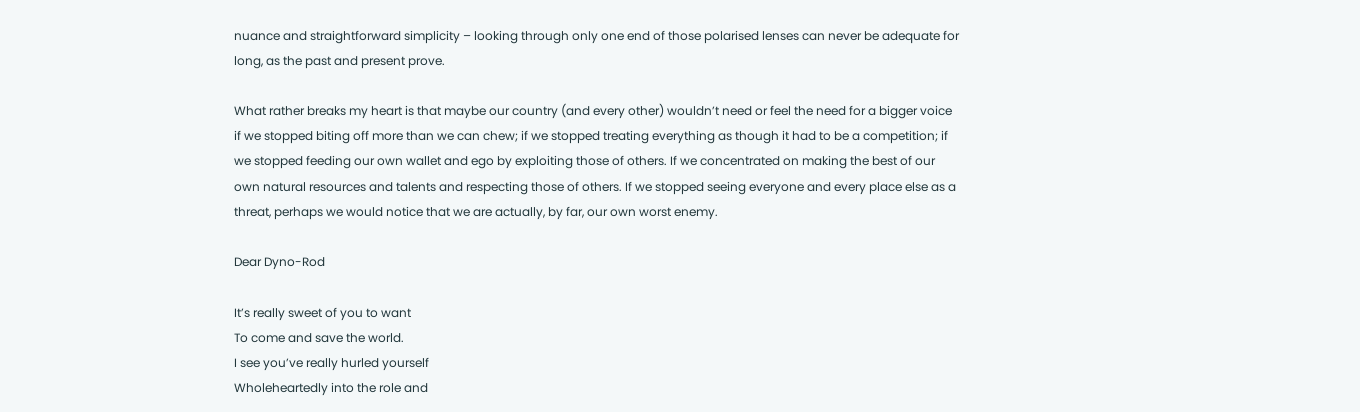nuance and straightforward simplicity – looking through only one end of those polarised lenses can never be adequate for long, as the past and present prove.

What rather breaks my heart is that maybe our country (and every other) wouldn’t need or feel the need for a bigger voice if we stopped biting off more than we can chew; if we stopped treating everything as though it had to be a competition; if we stopped feeding our own wallet and ego by exploiting those of others. If we concentrated on making the best of our own natural resources and talents and respecting those of others. If we stopped seeing everyone and every place else as a threat, perhaps we would notice that we are actually, by far, our own worst enemy.

Dear Dyno-Rod

It’s really sweet of you to want
To come and save the world.
I see you’ve really hurled yourself
Wholeheartedly into the role and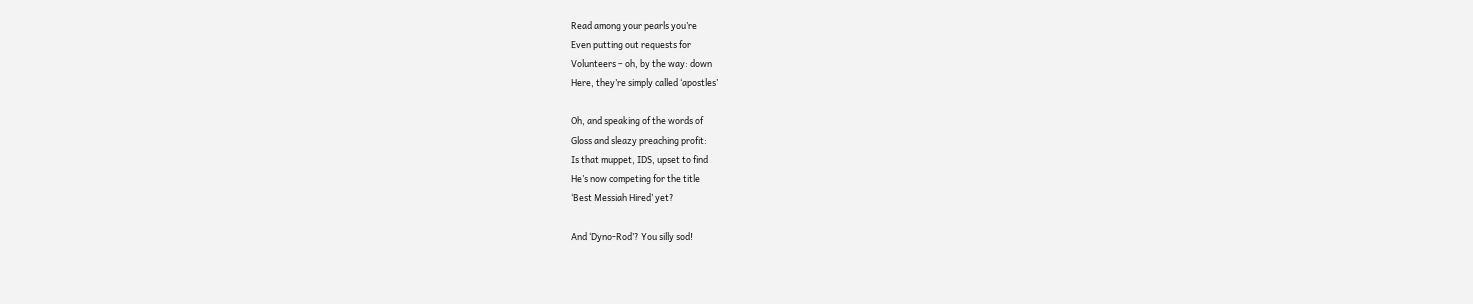Read among your pearls you’re
Even putting out requests for
Volunteers – oh, by the way: down
Here, they’re simply called ‘apostles’

Oh, and speaking of the words of
Gloss and sleazy preaching profit:
Is that muppet, IDS, upset to find
He’s now competing for the title
‘Best Messiah Hired’ yet?

And ‘Dyno-Rod’? You silly sod!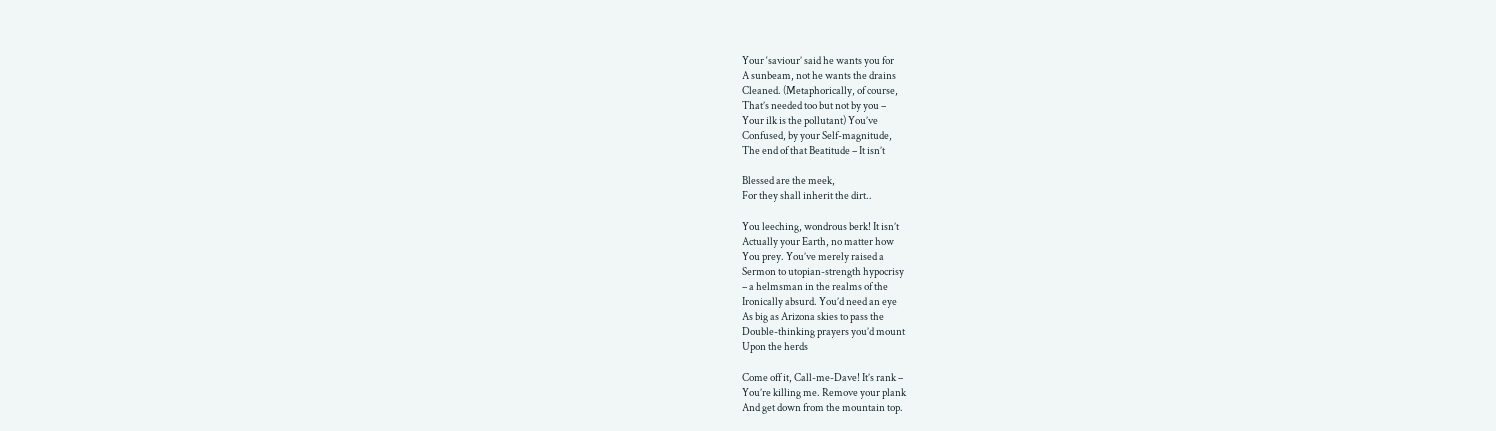Your ‘saviour’ said he wants you for
A sunbeam, not he wants the drains
Cleaned. (Metaphorically, of course,
That’s needed too but not by you –
Your ilk is the pollutant) You’ve
Confused, by your Self-magnitude,
The end of that Beatitude – It isn’t

Blessed are the meek,
For they shall inherit the dirt..

You leeching, wondrous berk! It isn’t
Actually your Earth, no matter how
You prey. You’ve merely raised a
Sermon to utopian-strength hypocrisy
– a helmsman in the realms of the
Ironically absurd. You’d need an eye
As big as Arizona skies to pass the
Double-thinking prayers you’d mount
Upon the herds

Come off it, Call-me-Dave! It’s rank –
You’re killing me. Remove your plank
And get down from the mountain top.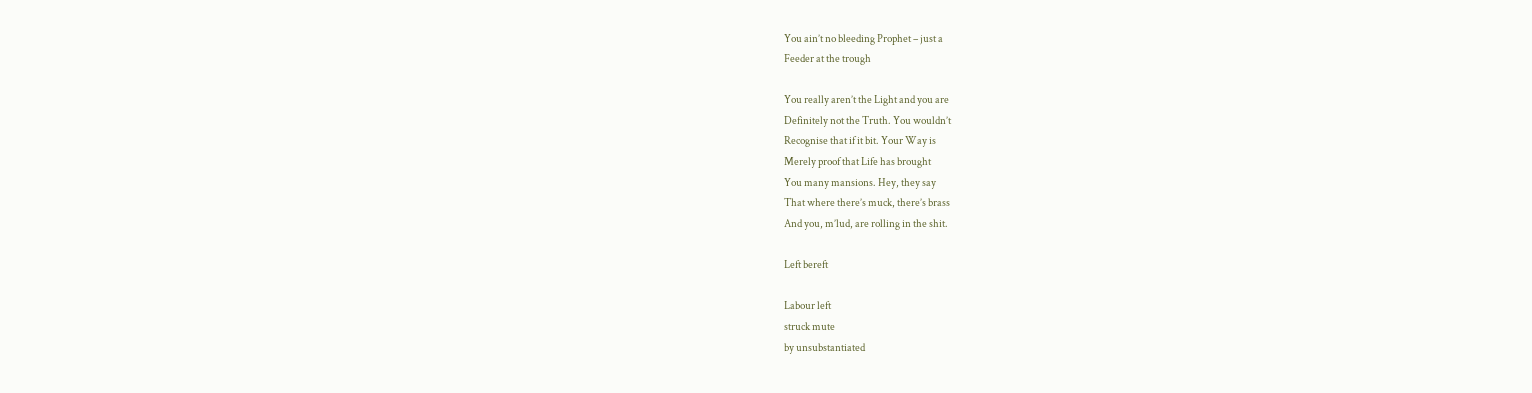You ain’t no bleeding Prophet – just a
Feeder at the trough

You really aren’t the Light and you are
Definitely not the Truth. You wouldn’t
Recognise that if it bit. Your Way is
Merely proof that Life has brought
You many mansions. Hey, they say
That where there’s muck, there’s brass
And you, m’lud, are rolling in the shit.

Left bereft

Labour left
struck mute
by unsubstantiated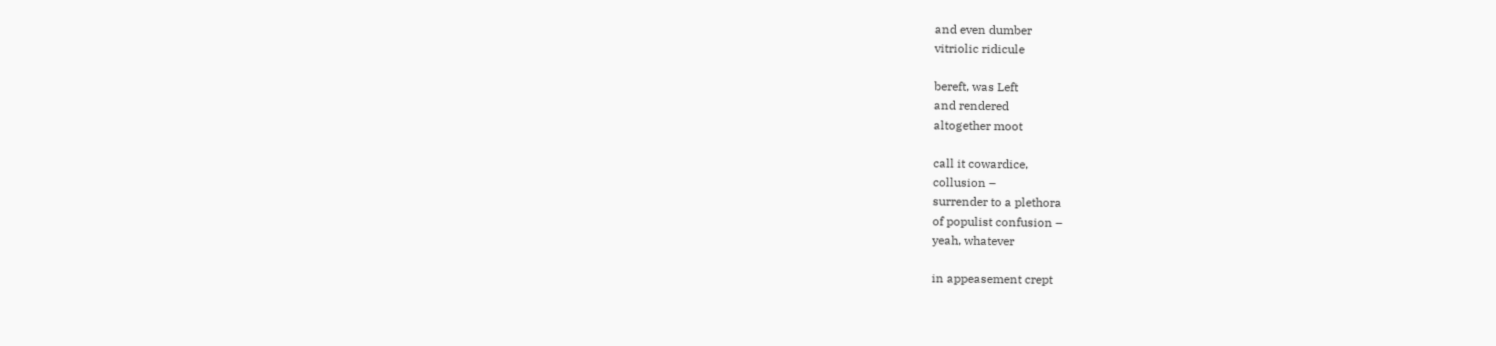and even dumber
vitriolic ridicule

bereft, was Left
and rendered
altogether moot

call it cowardice,
collusion –
surrender to a plethora
of populist confusion –
yeah, whatever

in appeasement crept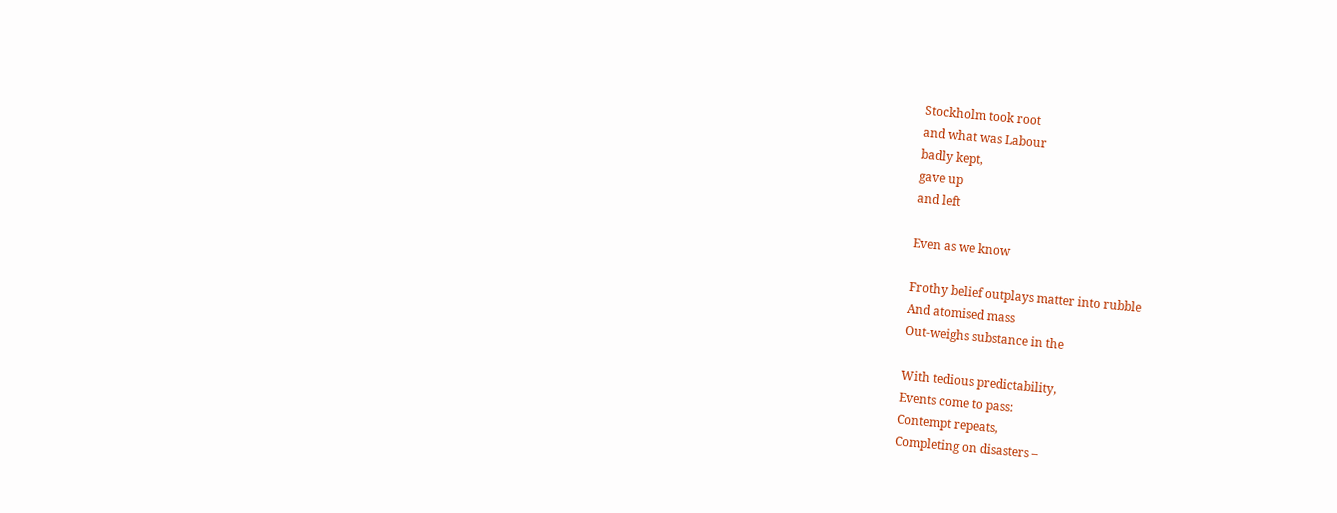Stockholm took root
and what was Labour
badly kept,
gave up
and left

Even as we know

Frothy belief outplays matter into rubble
And atomised mass
Out-weighs substance in the

With tedious predictability,
Events come to pass:
Contempt repeats,
Completing on disasters –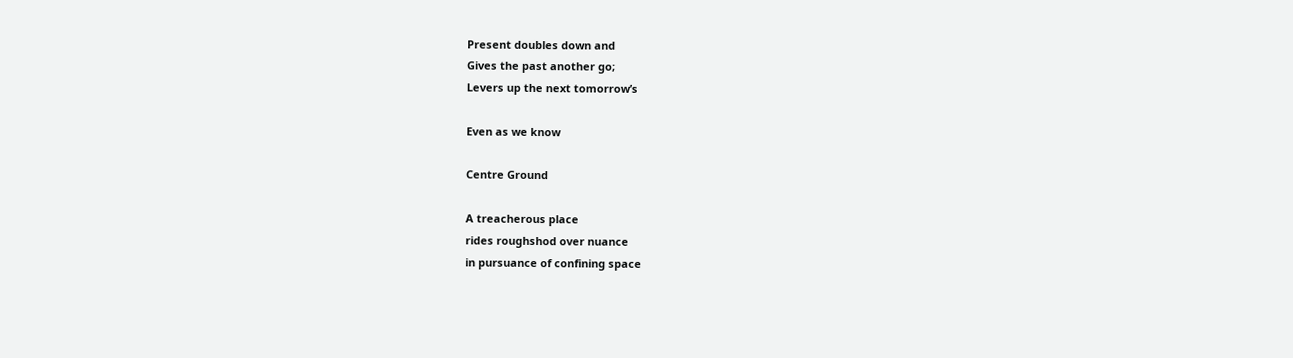Present doubles down and
Gives the past another go;
Levers up the next tomorrow’s

Even as we know

Centre Ground

A treacherous place
rides roughshod over nuance
in pursuance of confining space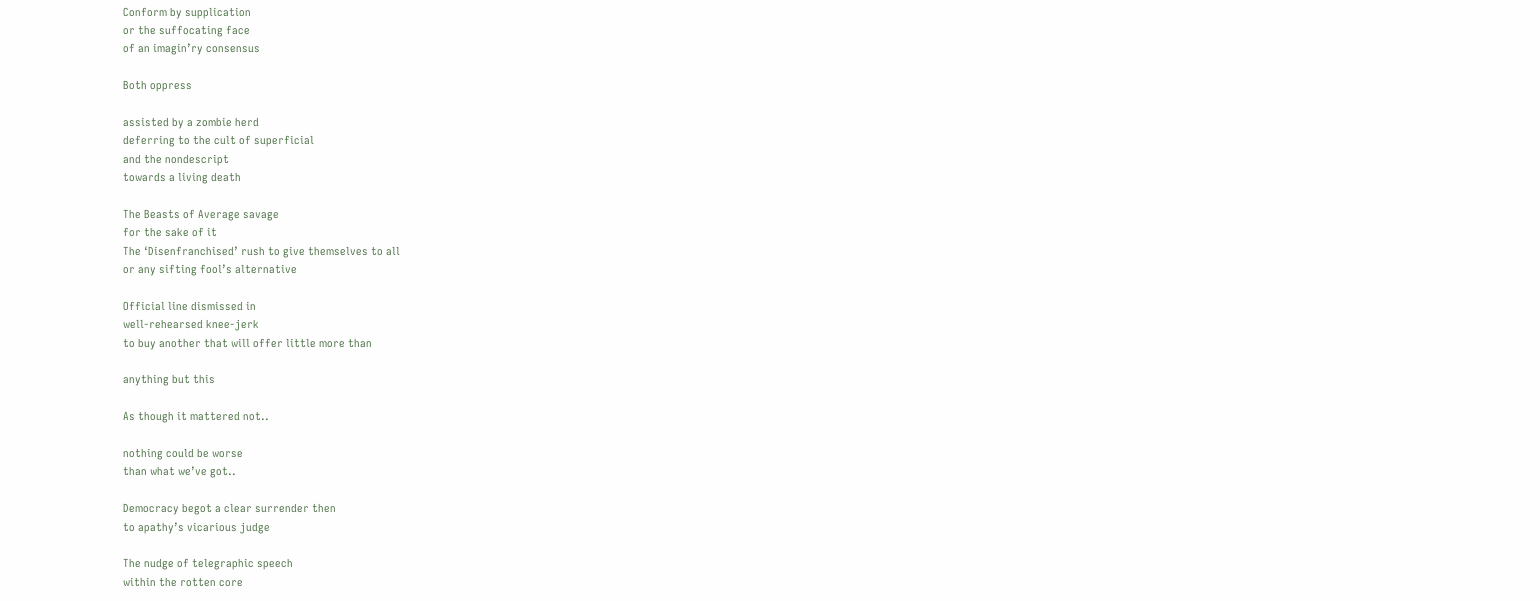Conform by supplication
or the suffocating face
of an imagin’ry consensus

Both oppress

assisted by a zombie herd
deferring to the cult of superficial
and the nondescript
towards a living death

The Beasts of Average savage
for the sake of it
The ‘Disenfranchised’ rush to give themselves to all
or any sifting fool’s alternative

Official line dismissed in
well-rehearsed knee-jerk
to buy another that will offer little more than

anything but this

As though it mattered not..

nothing could be worse
than what we’ve got..

Democracy begot a clear surrender then
to apathy’s vicarious judge

The nudge of telegraphic speech
within the rotten core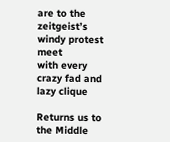are to the zeitgeist’s windy protest meet
with every crazy fad and lazy clique

Returns us to the Middle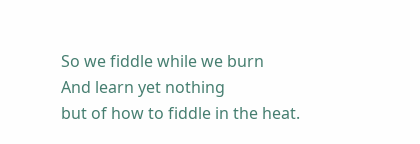So we fiddle while we burn
And learn yet nothing
but of how to fiddle in the heat.